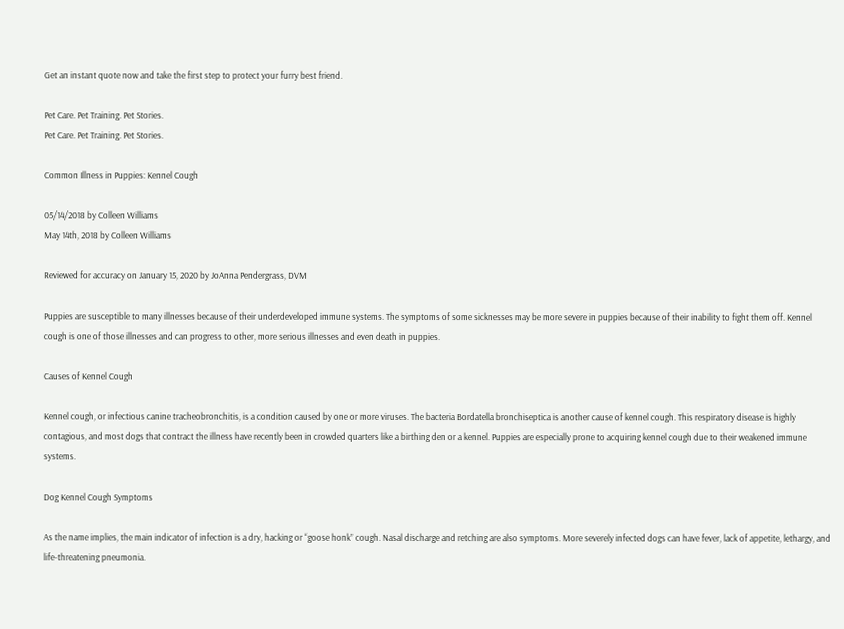Get an instant quote now and take the first step to protect your furry best friend.

Pet Care. Pet Training. Pet Stories.
Pet Care. Pet Training. Pet Stories.

Common Illness in Puppies: Kennel Cough

05/14/2018 by Colleen Williams
May 14th, 2018 by Colleen Williams

Reviewed for accuracy on January 15, 2020 by JoAnna Pendergrass, DVM

Puppies are susceptible to many illnesses because of their underdeveloped immune systems. The symptoms of some sicknesses may be more severe in puppies because of their inability to fight them off. Kennel cough is one of those illnesses and can progress to other, more serious illnesses and even death in puppies.

Causes of Kennel Cough

Kennel cough, or infectious canine tracheobronchitis, is a condition caused by one or more viruses. The bacteria Bordatella bronchiseptica is another cause of kennel cough. This respiratory disease is highly contagious, and most dogs that contract the illness have recently been in crowded quarters like a birthing den or a kennel. Puppies are especially prone to acquiring kennel cough due to their weakened immune systems.

Dog Kennel Cough Symptoms

As the name implies, the main indicator of infection is a dry, hacking or “goose honk” cough. Nasal discharge and retching are also symptoms. More severely infected dogs can have fever, lack of appetite, lethargy, and life-threatening pneumonia.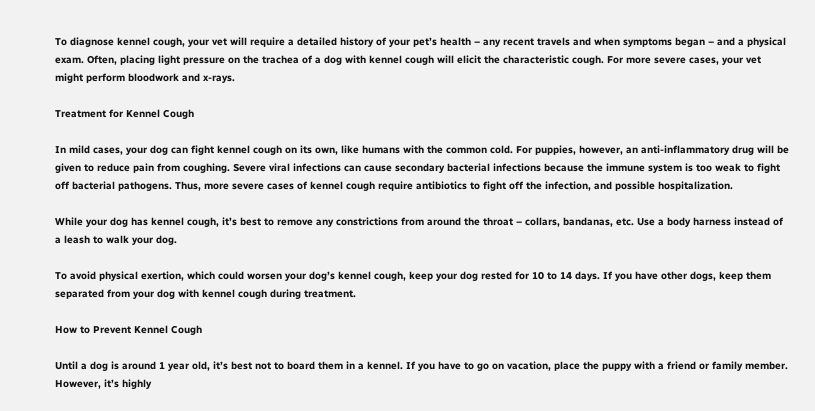To diagnose kennel cough, your vet will require a detailed history of your pet’s health – any recent travels and when symptoms began – and a physical exam. Often, placing light pressure on the trachea of a dog with kennel cough will elicit the characteristic cough. For more severe cases, your vet might perform bloodwork and x-rays.

Treatment for Kennel Cough

In mild cases, your dog can fight kennel cough on its own, like humans with the common cold. For puppies, however, an anti-inflammatory drug will be given to reduce pain from coughing. Severe viral infections can cause secondary bacterial infections because the immune system is too weak to fight off bacterial pathogens. Thus, more severe cases of kennel cough require antibiotics to fight off the infection, and possible hospitalization.

While your dog has kennel cough, it’s best to remove any constrictions from around the throat – collars, bandanas, etc. Use a body harness instead of a leash to walk your dog.

To avoid physical exertion, which could worsen your dog’s kennel cough, keep your dog rested for 10 to 14 days. If you have other dogs, keep them separated from your dog with kennel cough during treatment.

How to Prevent Kennel Cough

Until a dog is around 1 year old, it’s best not to board them in a kennel. If you have to go on vacation, place the puppy with a friend or family member. However, it’s highly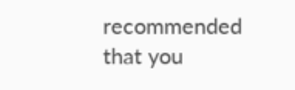recommended that you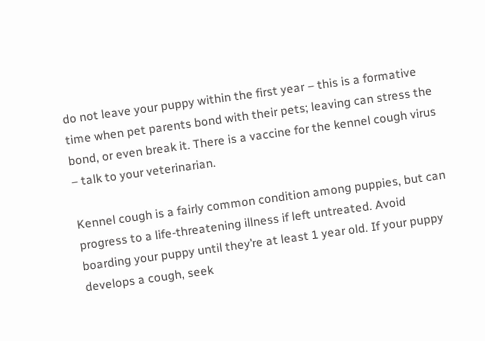do not leave your puppy within the first year – this is a formative time when pet parents bond with their pets; leaving can stress the bond, or even break it. There is a vaccine for the kennel cough virus – talk to your veterinarian.

Kennel cough is a fairly common condition among puppies, but can progress to a life-threatening illness if left untreated. Avoid boarding your puppy until they’re at least 1 year old. If your puppy develops a cough, seek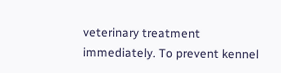veterinary treatment immediately. To prevent kennel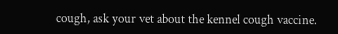cough, ask your vet about the kennel cough vaccine.